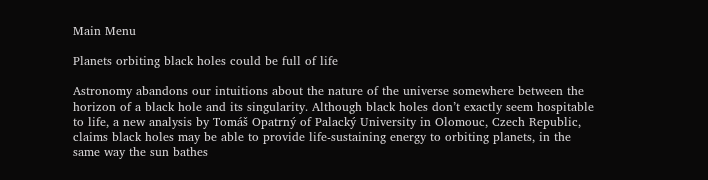Main Menu

Planets orbiting black holes could be full of life

Astronomy abandons our intuitions about the nature of the universe somewhere between the horizon of a black hole and its singularity. Although black holes don’t exactly seem hospitable to life, a new analysis by Tomáš Opatrný of Palacký University in Olomouc, Czech Republic, claims black holes may be able to provide life-sustaining energy to orbiting planets, in the same way the sun bathes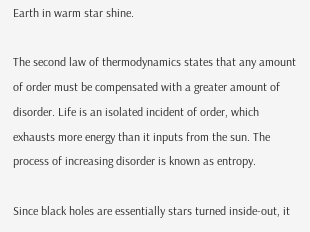Earth in warm star shine.

The second law of thermodynamics states that any amount of order must be compensated with a greater amount of disorder. Life is an isolated incident of order, which exhausts more energy than it inputs from the sun. The process of increasing disorder is known as entropy.

Since black holes are essentially stars turned inside-out, it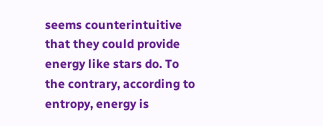seems counterintuitive that they could provide energy like stars do. To the contrary, according to entropy, energy is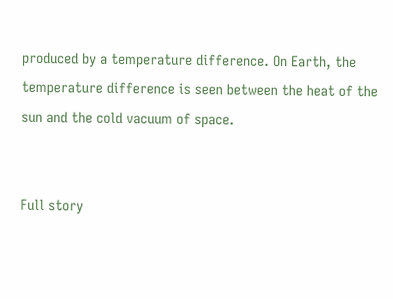produced by a temperature difference. On Earth, the temperature difference is seen between the heat of the sun and the cold vacuum of space.


Full story